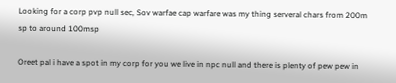Looking for a corp pvp null sec, Sov warfae cap warfare was my thing serveral chars from 200m sp to around 100msp

Oreet pal i have a spot in my corp for you we live in npc null and there is plenty of pew pew in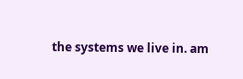the systems we live in. am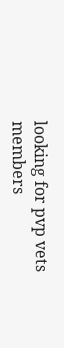looking for pvp vets members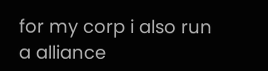for my corp i also run a alliance